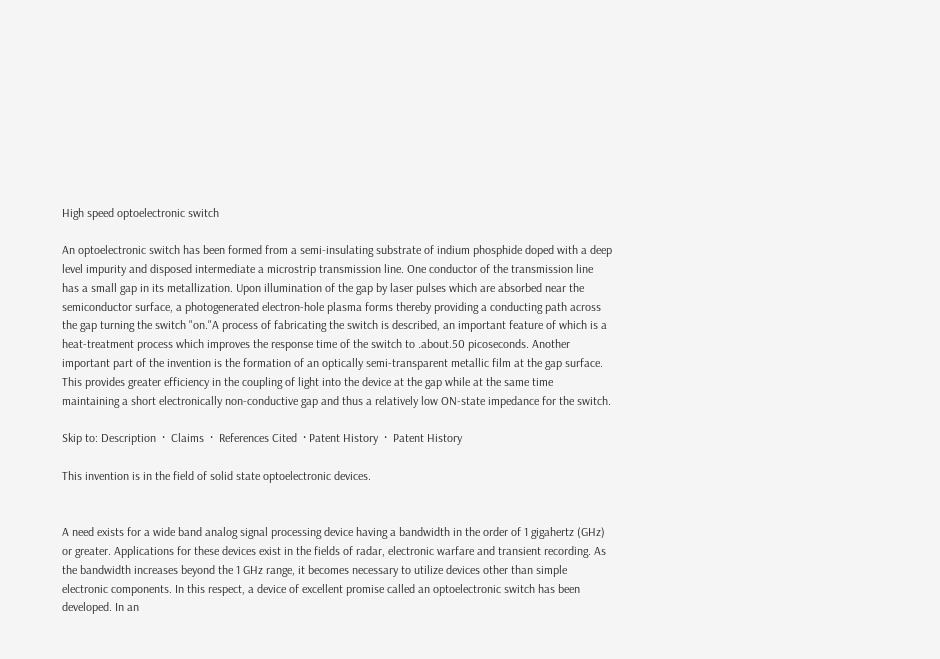High speed optoelectronic switch

An optoelectronic switch has been formed from a semi-insulating substrate of indium phosphide doped with a deep level impurity and disposed intermediate a microstrip transmission line. One conductor of the transmission line has a small gap in its metallization. Upon illumination of the gap by laser pulses which are absorbed near the semiconductor surface, a photogenerated electron-hole plasma forms thereby providing a conducting path across the gap turning the switch "on."A process of fabricating the switch is described, an important feature of which is a heat-treatment process which improves the response time of the switch to .about.50 picoseconds. Another important part of the invention is the formation of an optically semi-transparent metallic film at the gap surface. This provides greater efficiency in the coupling of light into the device at the gap while at the same time maintaining a short electronically non-conductive gap and thus a relatively low ON-state impedance for the switch.

Skip to: Description  ·  Claims  ·  References Cited  · Patent History  ·  Patent History

This invention is in the field of solid state optoelectronic devices.


A need exists for a wide band analog signal processing device having a bandwidth in the order of 1 gigahertz (GHz) or greater. Applications for these devices exist in the fields of radar, electronic warfare and transient recording. As the bandwidth increases beyond the 1 GHz range, it becomes necessary to utilize devices other than simple electronic components. In this respect, a device of excellent promise called an optoelectronic switch has been developed. In an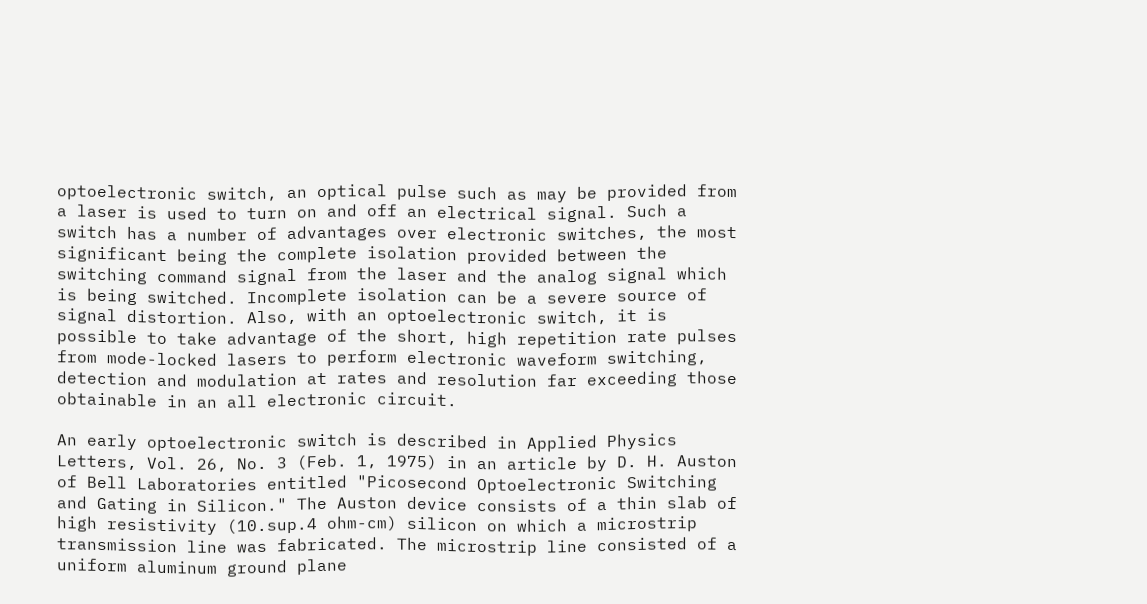optoelectronic switch, an optical pulse such as may be provided from a laser is used to turn on and off an electrical signal. Such a switch has a number of advantages over electronic switches, the most significant being the complete isolation provided between the switching command signal from the laser and the analog signal which is being switched. Incomplete isolation can be a severe source of signal distortion. Also, with an optoelectronic switch, it is possible to take advantage of the short, high repetition rate pulses from mode-locked lasers to perform electronic waveform switching, detection and modulation at rates and resolution far exceeding those obtainable in an all electronic circuit.

An early optoelectronic switch is described in Applied Physics Letters, Vol. 26, No. 3 (Feb. 1, 1975) in an article by D. H. Auston of Bell Laboratories entitled "Picosecond Optoelectronic Switching and Gating in Silicon." The Auston device consists of a thin slab of high resistivity (10.sup.4 ohm-cm) silicon on which a microstrip transmission line was fabricated. The microstrip line consisted of a uniform aluminum ground plane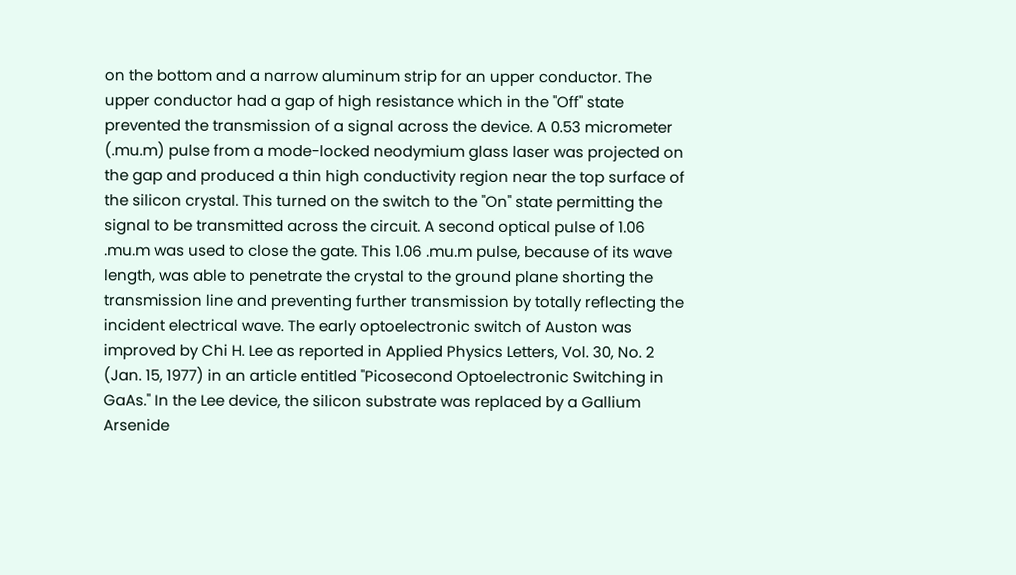on the bottom and a narrow aluminum strip for an upper conductor. The upper conductor had a gap of high resistance which in the "Off" state prevented the transmission of a signal across the device. A 0.53 micrometer (.mu.m) pulse from a mode-locked neodymium glass laser was projected on the gap and produced a thin high conductivity region near the top surface of the silicon crystal. This turned on the switch to the "On" state permitting the signal to be transmitted across the circuit. A second optical pulse of 1.06 .mu.m was used to close the gate. This 1.06 .mu.m pulse, because of its wave length, was able to penetrate the crystal to the ground plane shorting the transmission line and preventing further transmission by totally reflecting the incident electrical wave. The early optoelectronic switch of Auston was improved by Chi H. Lee as reported in Applied Physics Letters, Vol. 30, No. 2 (Jan. 15, 1977) in an article entitled "Picosecond Optoelectronic Switching in GaAs." In the Lee device, the silicon substrate was replaced by a Gallium Arsenide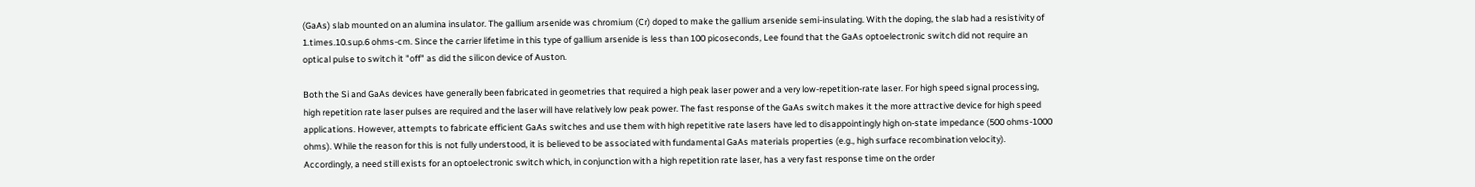(GaAs) slab mounted on an alumina insulator. The gallium arsenide was chromium (Cr) doped to make the gallium arsenide semi-insulating. With the doping, the slab had a resistivity of 1.times.10.sup.6 ohms-cm. Since the carrier lifetime in this type of gallium arsenide is less than 100 picoseconds, Lee found that the GaAs optoelectronic switch did not require an optical pulse to switch it "off" as did the silicon device of Auston.

Both the Si and GaAs devices have generally been fabricated in geometries that required a high peak laser power and a very low-repetition-rate laser. For high speed signal processing, high repetition rate laser pulses are required and the laser will have relatively low peak power. The fast response of the GaAs switch makes it the more attractive device for high speed applications. However, attempts to fabricate efficient GaAs switches and use them with high repetitive rate lasers have led to disappointingly high on-state impedance (500 ohms-1000 ohms). While the reason for this is not fully understood, it is believed to be associated with fundamental GaAs materials properties (e.g., high surface recombination velocity). Accordingly, a need still exists for an optoelectronic switch which, in conjunction with a high repetition rate laser, has a very fast response time on the order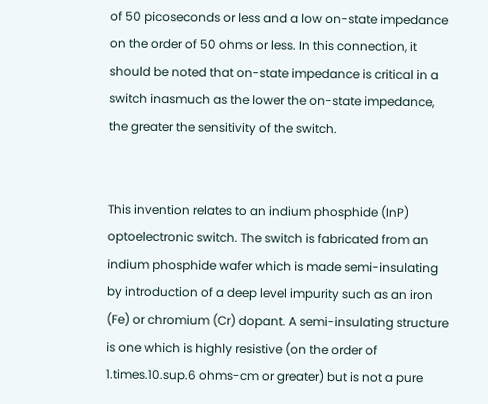of 50 picoseconds or less and a low on-state impedance on the order of 50 ohms or less. In this connection, it should be noted that on-state impedance is critical in a switch inasmuch as the lower the on-state impedance, the greater the sensitivity of the switch.


This invention relates to an indium phosphide (InP) optoelectronic switch. The switch is fabricated from an indium phosphide wafer which is made semi-insulating by introduction of a deep level impurity such as an iron (Fe) or chromium (Cr) dopant. A semi-insulating structure is one which is highly resistive (on the order of 1.times.10.sup.6 ohms-cm or greater) but is not a pure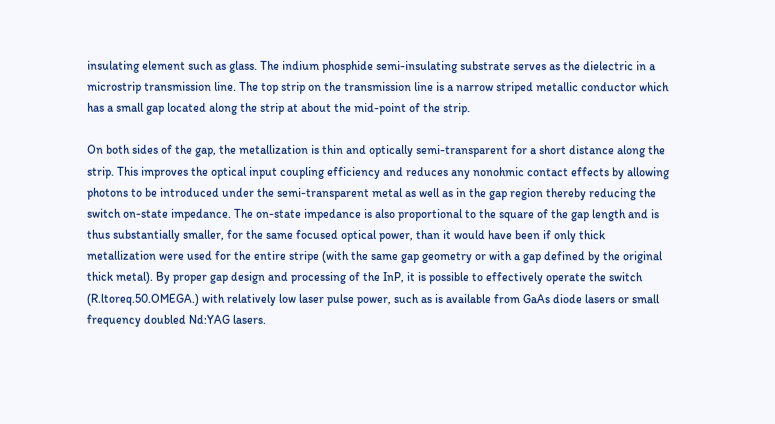insulating element such as glass. The indium phosphide semi-insulating substrate serves as the dielectric in a microstrip transmission line. The top strip on the transmission line is a narrow striped metallic conductor which has a small gap located along the strip at about the mid-point of the strip.

On both sides of the gap, the metallization is thin and optically semi-transparent for a short distance along the strip. This improves the optical input coupling efficiency and reduces any nonohmic contact effects by allowing photons to be introduced under the semi-transparent metal as well as in the gap region thereby reducing the switch on-state impedance. The on-state impedance is also proportional to the square of the gap length and is thus substantially smaller, for the same focused optical power, than it would have been if only thick metallization were used for the entire stripe (with the same gap geometry or with a gap defined by the original thick metal). By proper gap design and processing of the InP, it is possible to effectively operate the switch (R.ltoreq.50.OMEGA.) with relatively low laser pulse power, such as is available from GaAs diode lasers or small frequency doubled Nd:YAG lasers.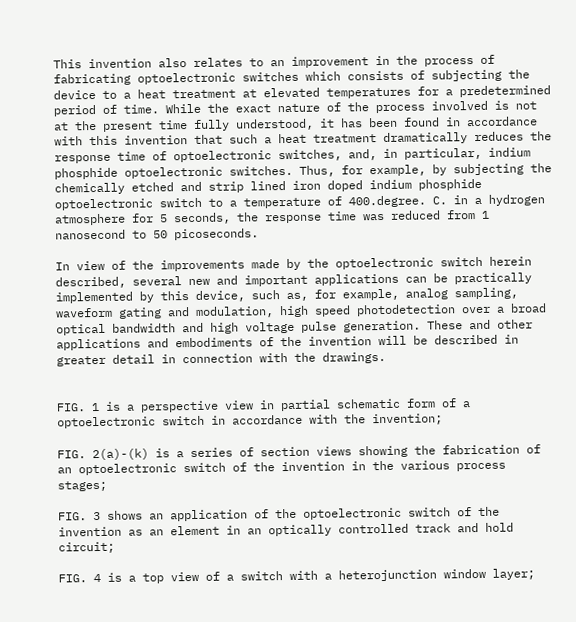This invention also relates to an improvement in the process of fabricating optoelectronic switches which consists of subjecting the device to a heat treatment at elevated temperatures for a predetermined period of time. While the exact nature of the process involved is not at the present time fully understood, it has been found in accordance with this invention that such a heat treatment dramatically reduces the response time of optoelectronic switches, and, in particular, indium phosphide optoelectronic switches. Thus, for example, by subjecting the chemically etched and strip lined iron doped indium phosphide optoelectronic switch to a temperature of 400.degree. C. in a hydrogen atmosphere for 5 seconds, the response time was reduced from 1 nanosecond to 50 picoseconds.

In view of the improvements made by the optoelectronic switch herein described, several new and important applications can be practically implemented by this device, such as, for example, analog sampling, waveform gating and modulation, high speed photodetection over a broad optical bandwidth and high voltage pulse generation. These and other applications and embodiments of the invention will be described in greater detail in connection with the drawings.


FIG. 1 is a perspective view in partial schematic form of a optoelectronic switch in accordance with the invention;

FIG. 2(a)-(k) is a series of section views showing the fabrication of an optoelectronic switch of the invention in the various process stages;

FIG. 3 shows an application of the optoelectronic switch of the invention as an element in an optically controlled track and hold circuit;

FIG. 4 is a top view of a switch with a heterojunction window layer;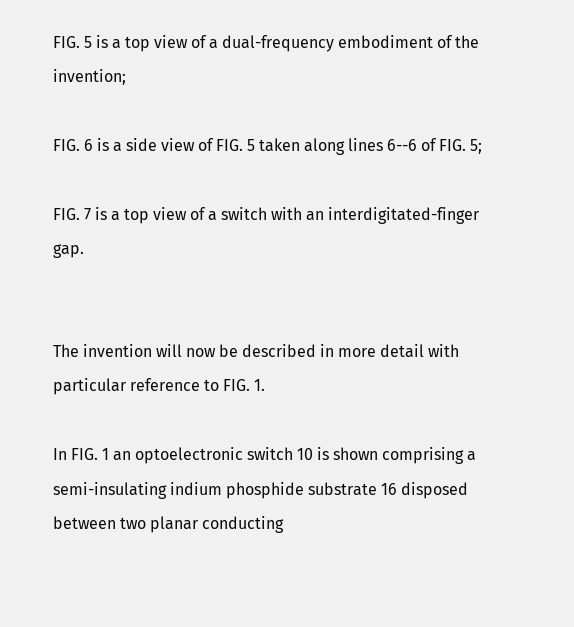FIG. 5 is a top view of a dual-frequency embodiment of the invention;

FIG. 6 is a side view of FIG. 5 taken along lines 6--6 of FIG. 5;

FIG. 7 is a top view of a switch with an interdigitated-finger gap.


The invention will now be described in more detail with particular reference to FIG. 1.

In FIG. 1 an optoelectronic switch 10 is shown comprising a semi-insulating indium phosphide substrate 16 disposed between two planar conducting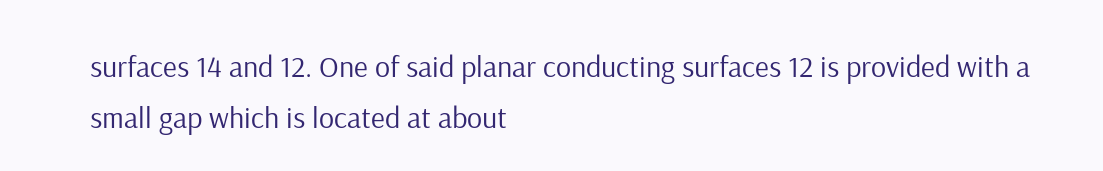surfaces 14 and 12. One of said planar conducting surfaces 12 is provided with a small gap which is located at about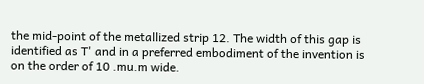the mid-point of the metallized strip 12. The width of this gap is identified as T' and in a preferred embodiment of the invention is on the order of 10 .mu.m wide.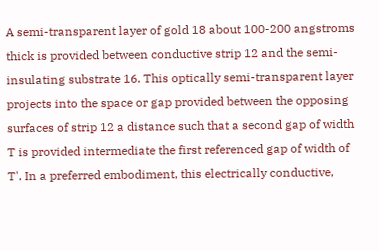A semi-transparent layer of gold 18 about 100-200 angstroms thick is provided between conductive strip 12 and the semi-insulating substrate 16. This optically semi-transparent layer projects into the space or gap provided between the opposing surfaces of strip 12 a distance such that a second gap of width T is provided intermediate the first referenced gap of width of T'. In a preferred embodiment, this electrically conductive,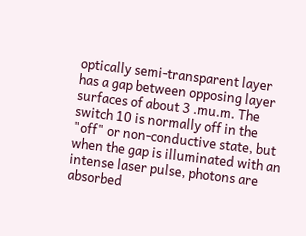optically semi-transparent layer has a gap between opposing layer surfaces of about 3 .mu.m. The switch 10 is normally off in the "off" or non-conductive state, but when the gap is illuminated with an intense laser pulse, photons are absorbed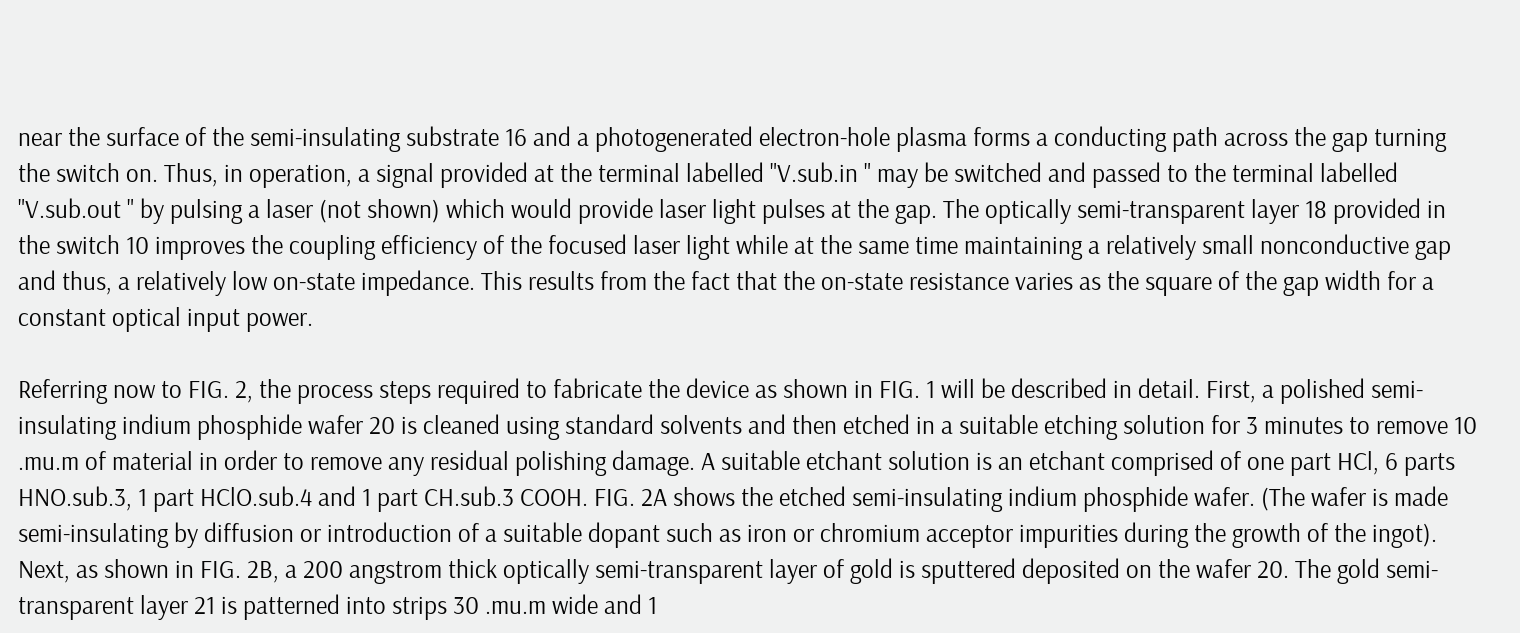near the surface of the semi-insulating substrate 16 and a photogenerated electron-hole plasma forms a conducting path across the gap turning the switch on. Thus, in operation, a signal provided at the terminal labelled "V.sub.in " may be switched and passed to the terminal labelled "V.sub.out " by pulsing a laser (not shown) which would provide laser light pulses at the gap. The optically semi-transparent layer 18 provided in the switch 10 improves the coupling efficiency of the focused laser light while at the same time maintaining a relatively small nonconductive gap and thus, a relatively low on-state impedance. This results from the fact that the on-state resistance varies as the square of the gap width for a constant optical input power.

Referring now to FIG. 2, the process steps required to fabricate the device as shown in FIG. 1 will be described in detail. First, a polished semi-insulating indium phosphide wafer 20 is cleaned using standard solvents and then etched in a suitable etching solution for 3 minutes to remove 10 .mu.m of material in order to remove any residual polishing damage. A suitable etchant solution is an etchant comprised of one part HCl, 6 parts HNO.sub.3, 1 part HClO.sub.4 and 1 part CH.sub.3 COOH. FIG. 2A shows the etched semi-insulating indium phosphide wafer. (The wafer is made semi-insulating by diffusion or introduction of a suitable dopant such as iron or chromium acceptor impurities during the growth of the ingot). Next, as shown in FIG. 2B, a 200 angstrom thick optically semi-transparent layer of gold is sputtered deposited on the wafer 20. The gold semi-transparent layer 21 is patterned into strips 30 .mu.m wide and 1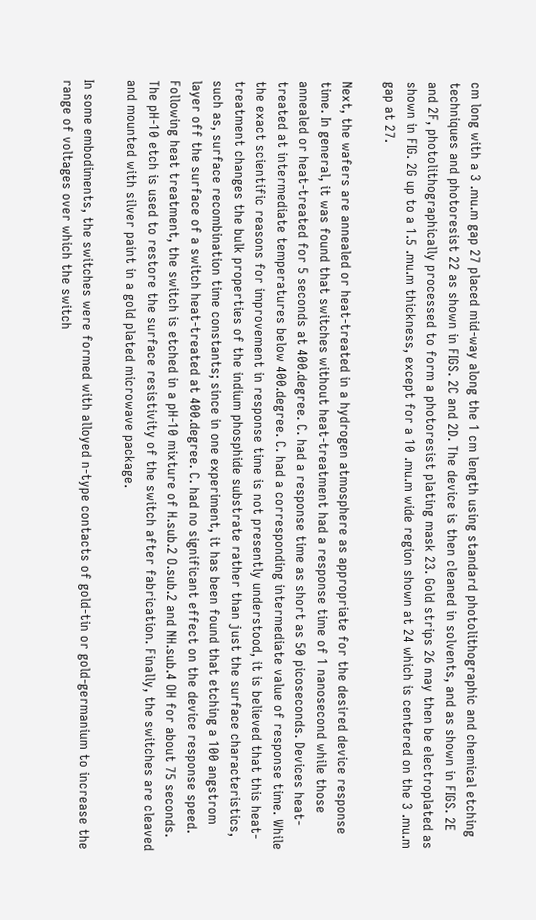cm long with a 3 .mu.m gap 27 placed mid-way along the 1 cm length using standard photolithographic and chemical etching techniques and photoresist 22 as shown in FIGS. 2C and 2D. The device is then cleaned in solvents, and as shown in FIGS. 2E and 2F, photolithographically processed to form a photoresist plating mask 23. Gold strips 26 may then be electroplated as shown in FIG. 2G up to a 1.5 .mu.m thickness, except for a 10 .mu.m wide region shown at 24 which is centered on the 3 .mu.m gap at 27.

Next, the wafers are annealed or heat-treated in a hydrogen atmosphere as appropriate for the desired device response time. In general, it was found that switches without heat-treatment had a response time of 1 nanosecond while those annealed or heat-treated for 5 seconds at 400.degree. C. had a response time as short as 50 picoseconds. Devices heat-treated at intermediate temperatures below 400.degree. C. had a corresponding intermediate value of response time. While the exact scientific reasons for improvement in response time is not presently understood, it is believed that this heat-treatment changes the bulk properties of the indium phosphide substrate rather than just the surface characteristics, such as, surface recombination time constants; since in one experiment, it has been found that etching a 100 angstrom layer off the surface of a switch heat-treated at 400.degree. C. had no significant effect on the device response speed. Following heat treatment, the switch is etched in a pH-10 mixture of H.sub.2 O.sub.2 and NH.sub.4 OH for about 75 seconds. The pH-10 etch is used to restore the surface resistivity of the switch after fabrication. Finally, the switches are cleaved and mounted with silver paint in a gold plated microwave package.

In some embodiments, the switches were formed with alloyed n-type contacts of gold-tin or gold-germanium to increase the range of voltages over which the switch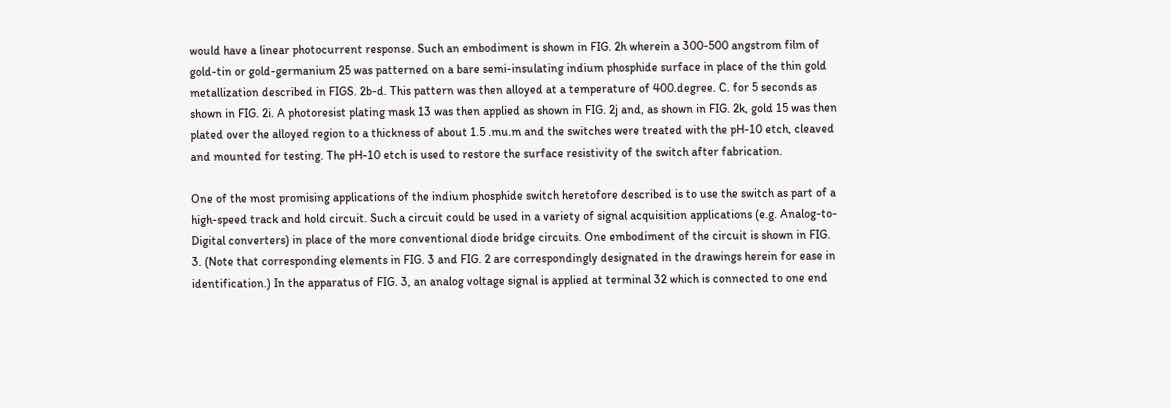would have a linear photocurrent response. Such an embodiment is shown in FIG. 2h wherein a 300-500 angstrom film of gold-tin or gold-germanium 25 was patterned on a bare semi-insulating indium phosphide surface in place of the thin gold metallization described in FIGS. 2b-d. This pattern was then alloyed at a temperature of 400.degree. C. for 5 seconds as shown in FIG. 2i. A photoresist plating mask 13 was then applied as shown in FIG. 2j and, as shown in FIG. 2k, gold 15 was then plated over the alloyed region to a thickness of about 1.5 .mu.m and the switches were treated with the pH-10 etch, cleaved and mounted for testing. The pH-10 etch is used to restore the surface resistivity of the switch after fabrication.

One of the most promising applications of the indium phosphide switch heretofore described is to use the switch as part of a high-speed track and hold circuit. Such a circuit could be used in a variety of signal acquisition applications (e.g. Analog-to-Digital converters) in place of the more conventional diode bridge circuits. One embodiment of the circuit is shown in FIG. 3. (Note that corresponding elements in FIG. 3 and FIG. 2 are correspondingly designated in the drawings herein for ease in identification.) In the apparatus of FIG. 3, an analog voltage signal is applied at terminal 32 which is connected to one end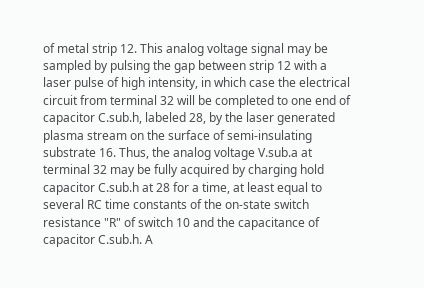of metal strip 12. This analog voltage signal may be sampled by pulsing the gap between strip 12 with a laser pulse of high intensity, in which case the electrical circuit from terminal 32 will be completed to one end of capacitor C.sub.h, labeled 28, by the laser generated plasma stream on the surface of semi-insulating substrate 16. Thus, the analog voltage V.sub.a at terminal 32 may be fully acquired by charging hold capacitor C.sub.h at 28 for a time, at least equal to several RC time constants of the on-state switch resistance "R" of switch 10 and the capacitance of capacitor C.sub.h. A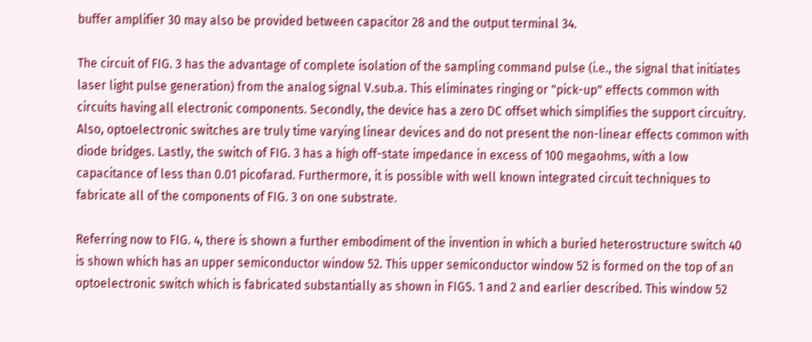buffer amplifier 30 may also be provided between capacitor 28 and the output terminal 34.

The circuit of FIG. 3 has the advantage of complete isolation of the sampling command pulse (i.e., the signal that initiates laser light pulse generation) from the analog signal V.sub.a. This eliminates ringing or "pick-up" effects common with circuits having all electronic components. Secondly, the device has a zero DC offset which simplifies the support circuitry. Also, optoelectronic switches are truly time varying linear devices and do not present the non-linear effects common with diode bridges. Lastly, the switch of FIG. 3 has a high off-state impedance in excess of 100 megaohms, with a low capacitance of less than 0.01 picofarad. Furthermore, it is possible with well known integrated circuit techniques to fabricate all of the components of FIG. 3 on one substrate.

Referring now to FIG. 4, there is shown a further embodiment of the invention in which a buried heterostructure switch 40 is shown which has an upper semiconductor window 52. This upper semiconductor window 52 is formed on the top of an optoelectronic switch which is fabricated substantially as shown in FIGS. 1 and 2 and earlier described. This window 52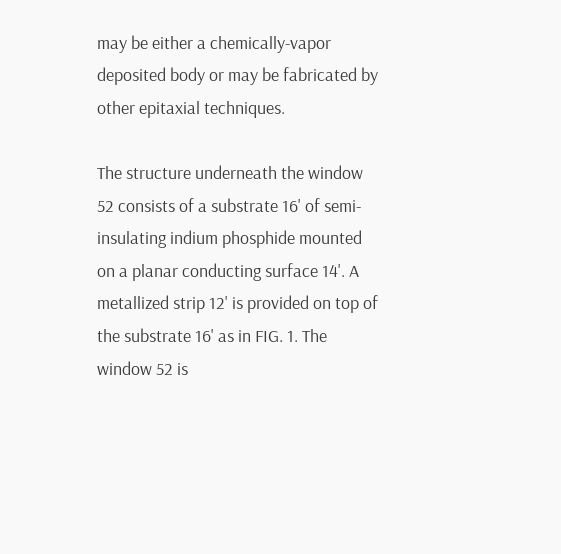may be either a chemically-vapor deposited body or may be fabricated by other epitaxial techniques.

The structure underneath the window 52 consists of a substrate 16' of semi-insulating indium phosphide mounted on a planar conducting surface 14'. A metallized strip 12' is provided on top of the substrate 16' as in FIG. 1. The window 52 is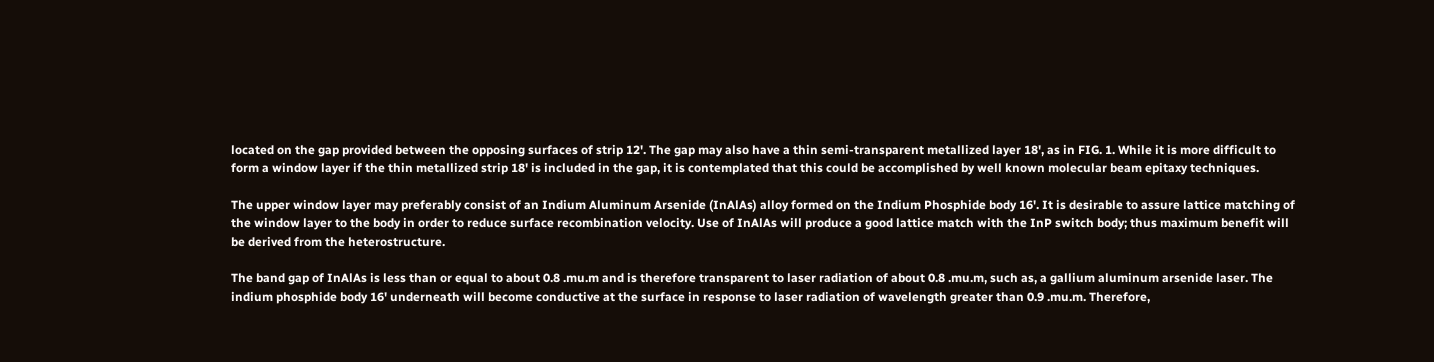located on the gap provided between the opposing surfaces of strip 12'. The gap may also have a thin semi-transparent metallized layer 18', as in FIG. 1. While it is more difficult to form a window layer if the thin metallized strip 18' is included in the gap, it is contemplated that this could be accomplished by well known molecular beam epitaxy techniques.

The upper window layer may preferably consist of an Indium Aluminum Arsenide (InAlAs) alloy formed on the Indium Phosphide body 16'. It is desirable to assure lattice matching of the window layer to the body in order to reduce surface recombination velocity. Use of InAlAs will produce a good lattice match with the InP switch body; thus maximum benefit will be derived from the heterostructure.

The band gap of InAlAs is less than or equal to about 0.8 .mu.m and is therefore transparent to laser radiation of about 0.8 .mu.m, such as, a gallium aluminum arsenide laser. The indium phosphide body 16' underneath will become conductive at the surface in response to laser radiation of wavelength greater than 0.9 .mu.m. Therefore,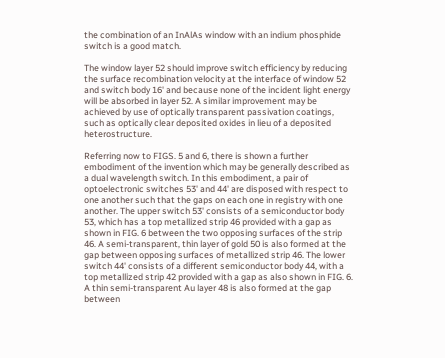the combination of an InAlAs window with an indium phosphide switch is a good match.

The window layer 52 should improve switch efficiency by reducing the surface recombination velocity at the interface of window 52 and switch body 16' and because none of the incident light energy will be absorbed in layer 52. A similar improvement may be achieved by use of optically transparent passivation coatings, such as optically clear deposited oxides in lieu of a deposited heterostructure.

Referring now to FIGS. 5 and 6, there is shown a further embodiment of the invention which may be generally described as a dual wavelength switch. In this embodiment, a pair of optoelectronic switches 53' and 44' are disposed with respect to one another such that the gaps on each one in registry with one another. The upper switch 53' consists of a semiconductor body 53, which has a top metallized strip 46 provided with a gap as shown in FIG. 6 between the two opposing surfaces of the strip 46. A semi-transparent, thin layer of gold 50 is also formed at the gap between opposing surfaces of metallized strip 46. The lower switch 44' consists of a different semiconductor body 44, with a top metallized strip 42 provided with a gap as also shown in FIG. 6. A thin semi-transparent Au layer 48 is also formed at the gap between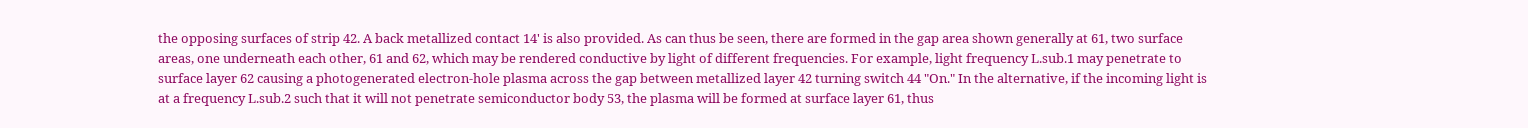the opposing surfaces of strip 42. A back metallized contact 14' is also provided. As can thus be seen, there are formed in the gap area shown generally at 61, two surface areas, one underneath each other, 61 and 62, which may be rendered conductive by light of different frequencies. For example, light frequency L.sub.1 may penetrate to surface layer 62 causing a photogenerated electron-hole plasma across the gap between metallized layer 42 turning switch 44 "On." In the alternative, if the incoming light is at a frequency L.sub.2 such that it will not penetrate semiconductor body 53, the plasma will be formed at surface layer 61, thus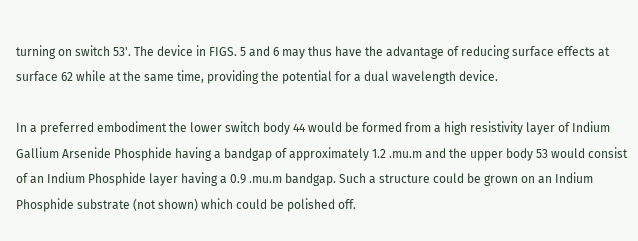turning on switch 53'. The device in FIGS. 5 and 6 may thus have the advantage of reducing surface effects at surface 62 while at the same time, providing the potential for a dual wavelength device.

In a preferred embodiment the lower switch body 44 would be formed from a high resistivity layer of Indium Gallium Arsenide Phosphide having a bandgap of approximately 1.2 .mu.m and the upper body 53 would consist of an Indium Phosphide layer having a 0.9 .mu.m bandgap. Such a structure could be grown on an Indium Phosphide substrate (not shown) which could be polished off.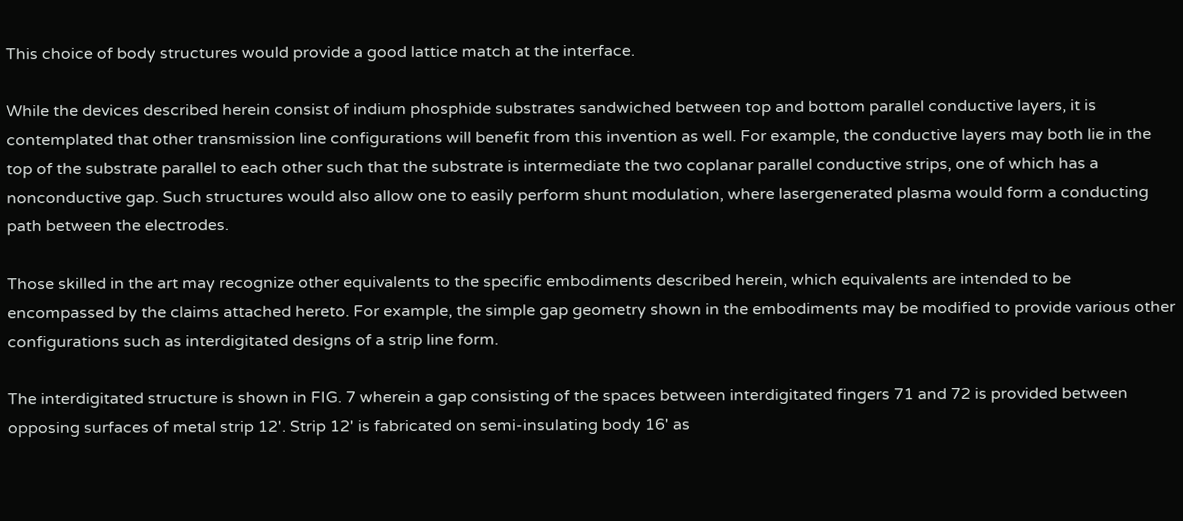This choice of body structures would provide a good lattice match at the interface.

While the devices described herein consist of indium phosphide substrates sandwiched between top and bottom parallel conductive layers, it is contemplated that other transmission line configurations will benefit from this invention as well. For example, the conductive layers may both lie in the top of the substrate parallel to each other such that the substrate is intermediate the two coplanar parallel conductive strips, one of which has a nonconductive gap. Such structures would also allow one to easily perform shunt modulation, where lasergenerated plasma would form a conducting path between the electrodes.

Those skilled in the art may recognize other equivalents to the specific embodiments described herein, which equivalents are intended to be encompassed by the claims attached hereto. For example, the simple gap geometry shown in the embodiments may be modified to provide various other configurations such as interdigitated designs of a strip line form.

The interdigitated structure is shown in FIG. 7 wherein a gap consisting of the spaces between interdigitated fingers 71 and 72 is provided between opposing surfaces of metal strip 12'. Strip 12' is fabricated on semi-insulating body 16' as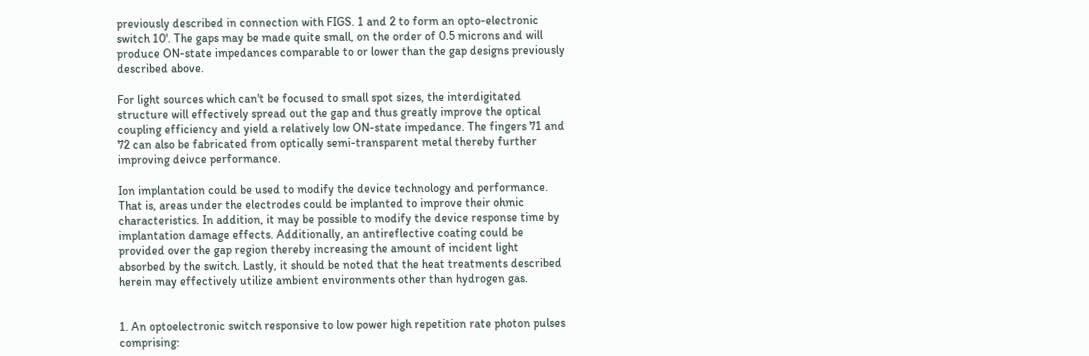previously described in connection with FIGS. 1 and 2 to form an opto-electronic switch 10'. The gaps may be made quite small, on the order of 0.5 microns and will produce ON-state impedances comparable to or lower than the gap designs previously described above.

For light sources which can't be focused to small spot sizes, the interdigitated structure will effectively spread out the gap and thus greatly improve the optical coupling efficiency and yield a relatively low ON-state impedance. The fingers 71 and 72 can also be fabricated from optically semi-transparent metal thereby further improving deivce performance.

Ion implantation could be used to modify the device technology and performance. That is, areas under the electrodes could be implanted to improve their ohmic characteristics. In addition, it may be possible to modify the device response time by implantation damage effects. Additionally, an antireflective coating could be provided over the gap region thereby increasing the amount of incident light absorbed by the switch. Lastly, it should be noted that the heat treatments described herein may effectively utilize ambient environments other than hydrogen gas.


1. An optoelectronic switch responsive to low power high repetition rate photon pulses comprising: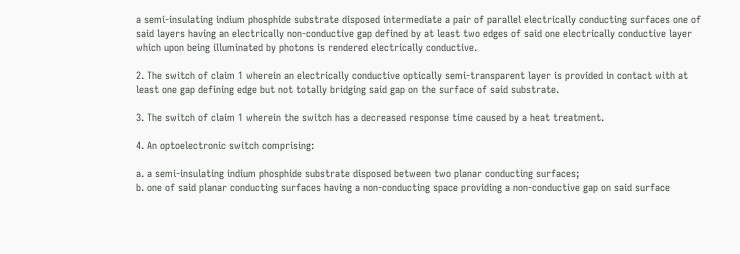a semi-insulating indium phosphide substrate disposed intermediate a pair of parallel electrically conducting surfaces one of said layers having an electrically non-conductive gap defined by at least two edges of said one electrically conductive layer which upon being illuminated by photons is rendered electrically conductive.

2. The switch of claim 1 wherein an electrically conductive optically semi-transparent layer is provided in contact with at least one gap defining edge but not totally bridging said gap on the surface of said substrate.

3. The switch of claim 1 wherein the switch has a decreased response time caused by a heat treatment.

4. An optoelectronic switch comprising:

a. a semi-insulating indium phosphide substrate disposed between two planar conducting surfaces;
b. one of said planar conducting surfaces having a non-conducting space providing a non-conductive gap on said surface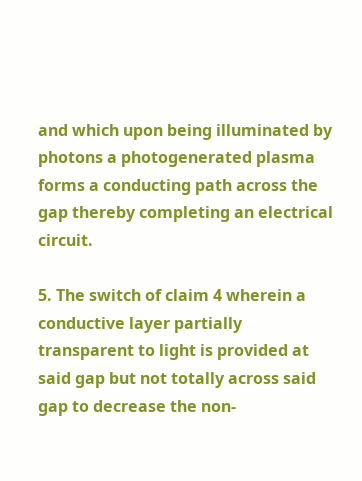and which upon being illuminated by photons a photogenerated plasma forms a conducting path across the gap thereby completing an electrical circuit.

5. The switch of claim 4 wherein a conductive layer partially transparent to light is provided at said gap but not totally across said gap to decrease the non-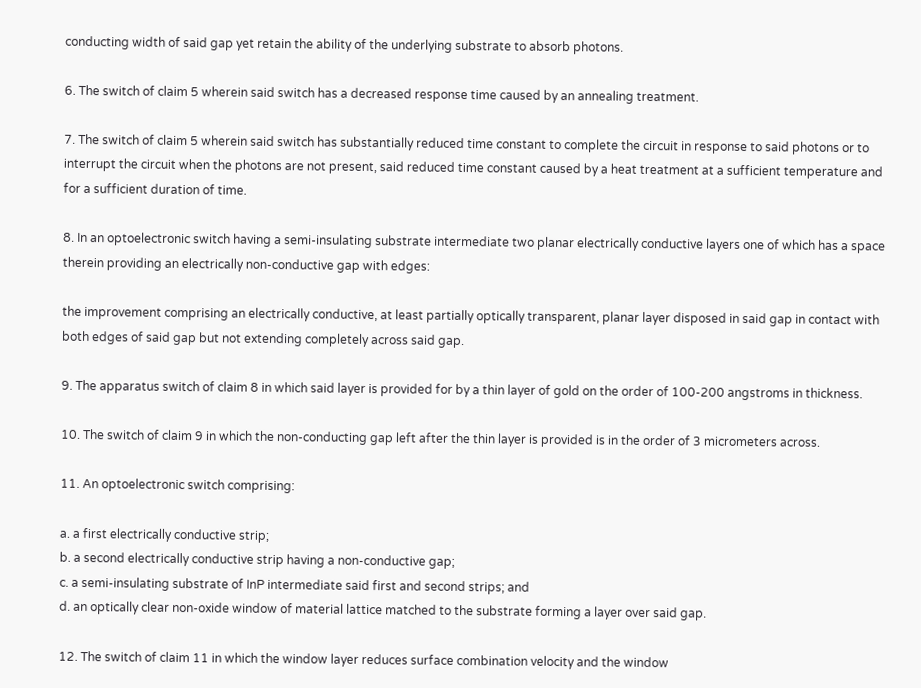conducting width of said gap yet retain the ability of the underlying substrate to absorb photons.

6. The switch of claim 5 wherein said switch has a decreased response time caused by an annealing treatment.

7. The switch of claim 5 wherein said switch has substantially reduced time constant to complete the circuit in response to said photons or to interrupt the circuit when the photons are not present, said reduced time constant caused by a heat treatment at a sufficient temperature and for a sufficient duration of time.

8. In an optoelectronic switch having a semi-insulating substrate intermediate two planar electrically conductive layers one of which has a space therein providing an electrically non-conductive gap with edges:

the improvement comprising an electrically conductive, at least partially optically transparent, planar layer disposed in said gap in contact with both edges of said gap but not extending completely across said gap.

9. The apparatus switch of claim 8 in which said layer is provided for by a thin layer of gold on the order of 100-200 angstroms in thickness.

10. The switch of claim 9 in which the non-conducting gap left after the thin layer is provided is in the order of 3 micrometers across.

11. An optoelectronic switch comprising:

a. a first electrically conductive strip;
b. a second electrically conductive strip having a non-conductive gap;
c. a semi-insulating substrate of InP intermediate said first and second strips; and
d. an optically clear non-oxide window of material lattice matched to the substrate forming a layer over said gap.

12. The switch of claim 11 in which the window layer reduces surface combination velocity and the window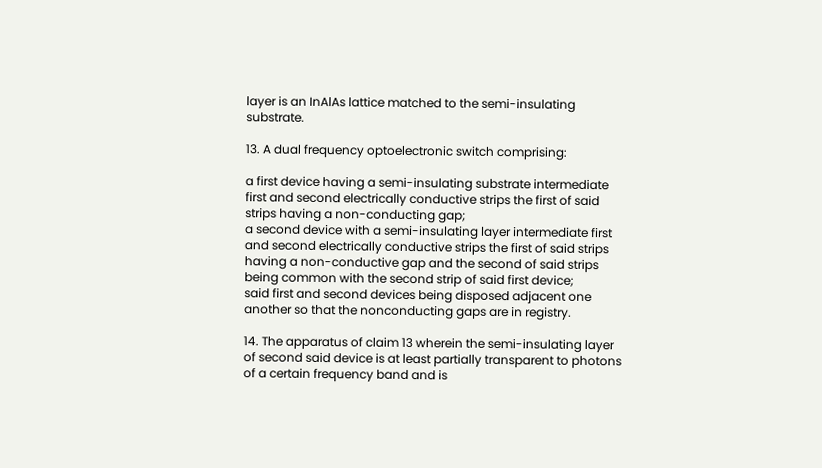layer is an InAlAs lattice matched to the semi-insulating substrate.

13. A dual frequency optoelectronic switch comprising:

a first device having a semi-insulating substrate intermediate first and second electrically conductive strips the first of said strips having a non-conducting gap;
a second device with a semi-insulating layer intermediate first and second electrically conductive strips the first of said strips having a non-conductive gap and the second of said strips being common with the second strip of said first device;
said first and second devices being disposed adjacent one another so that the nonconducting gaps are in registry.

14. The apparatus of claim 13 wherein the semi-insulating layer of second said device is at least partially transparent to photons of a certain frequency band and is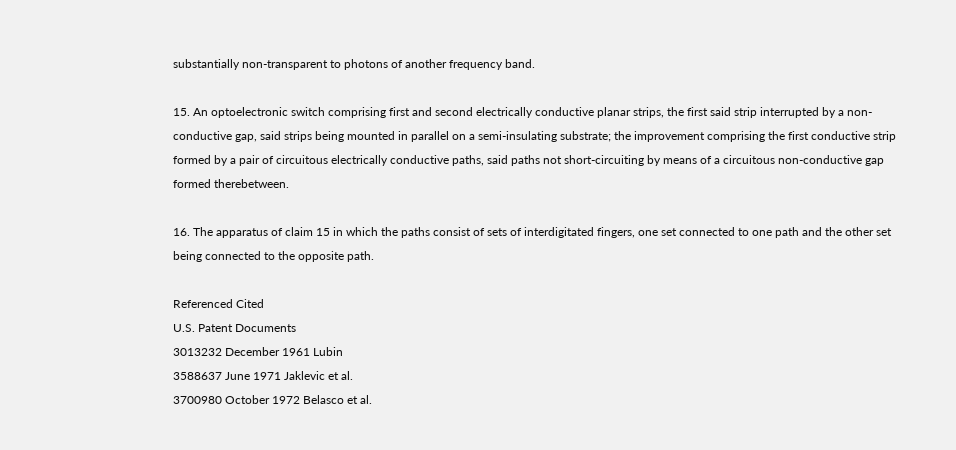substantially non-transparent to photons of another frequency band.

15. An optoelectronic switch comprising first and second electrically conductive planar strips, the first said strip interrupted by a non-conductive gap, said strips being mounted in parallel on a semi-insulating substrate; the improvement comprising the first conductive strip formed by a pair of circuitous electrically conductive paths, said paths not short-circuiting by means of a circuitous non-conductive gap formed therebetween.

16. The apparatus of claim 15 in which the paths consist of sets of interdigitated fingers, one set connected to one path and the other set being connected to the opposite path.

Referenced Cited
U.S. Patent Documents
3013232 December 1961 Lubin
3588637 June 1971 Jaklevic et al.
3700980 October 1972 Belasco et al.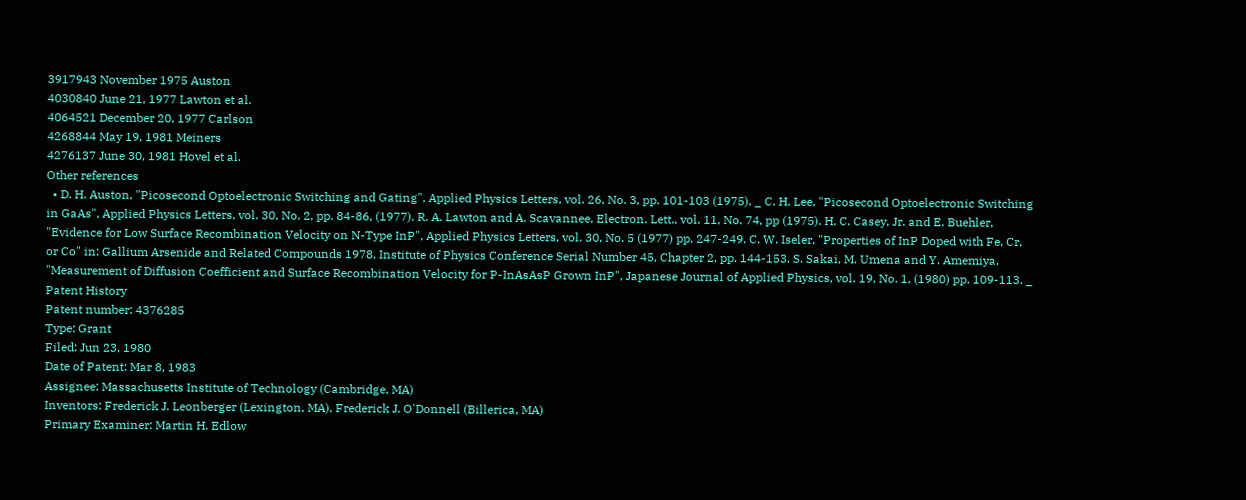3917943 November 1975 Auston
4030840 June 21, 1977 Lawton et al.
4064521 December 20, 1977 Carlson
4268844 May 19, 1981 Meiners
4276137 June 30, 1981 Hovel et al.
Other references
  • D. H. Auston, "Picosecond Optoelectronic Switching and Gating", Applied Physics Letters, vol. 26, No. 3, pp. 101-103 (1975). _ C. H. Lee, "Picosecond Optoelectronic Switching in GaAs", Applied Physics Letters, vol. 30, No. 2, pp. 84-86, (1977). R. A. Lawton and A. Scavannee, Electron. Lett., vol. 11, No. 74, pp (1975). H. C. Casey, Jr. and E. Buehler, "Evidence for Low Surface Recombination Velocity on N-Type InP", Applied Physics Letters, vol. 30, No. 5 (1977) pp. 247-249. C. W. Iseler, "Properties of InP Doped with Fe, Cr, or Co" in: Gallium Arsenide and Related Compounds 1978, Institute of Physics Conference Serial Number 45, Chapter 2, pp. 144-153. S. Sakai, M. Umena and Y. Amemiya, "Measurement of Diffusion Coefficient and Surface Recombination Velocity for P-InAsAsP Grown InP", Japanese Journal of Applied Physics, vol. 19, No. 1, (1980) pp. 109-113. _
Patent History
Patent number: 4376285
Type: Grant
Filed: Jun 23, 1980
Date of Patent: Mar 8, 1983
Assignee: Massachusetts Institute of Technology (Cambridge, MA)
Inventors: Frederick J. Leonberger (Lexington, MA), Frederick J. O'Donnell (Billerica, MA)
Primary Examiner: Martin H. Edlow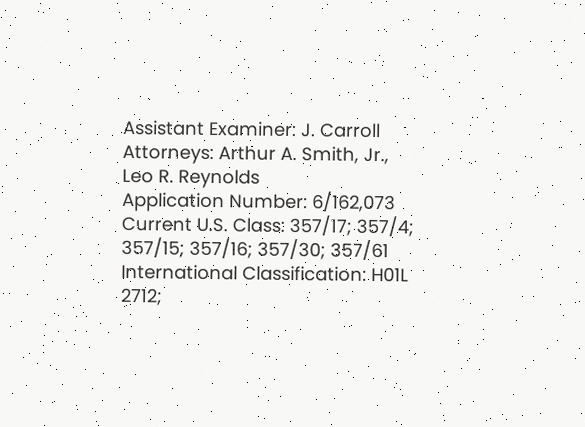Assistant Examiner: J. Carroll
Attorneys: Arthur A. Smith, Jr., Leo R. Reynolds
Application Number: 6/162,073
Current U.S. Class: 357/17; 357/4; 357/15; 357/16; 357/30; 357/61
International Classification: H01L 2712;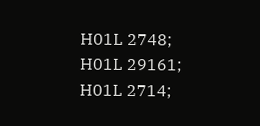H01L 2748; H01L 29161; H01L 2714;